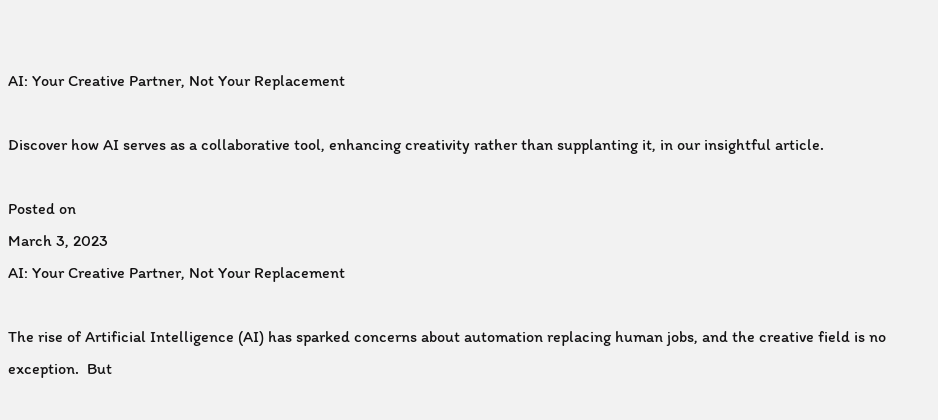AI: Your Creative Partner, Not Your Replacement

Discover how AI serves as a collaborative tool, enhancing creativity rather than supplanting it, in our insightful article.

Posted on
March 3, 2023
AI: Your Creative Partner, Not Your Replacement

The rise of Artificial Intelligence (AI) has sparked concerns about automation replacing human jobs, and the creative field is no exception.  But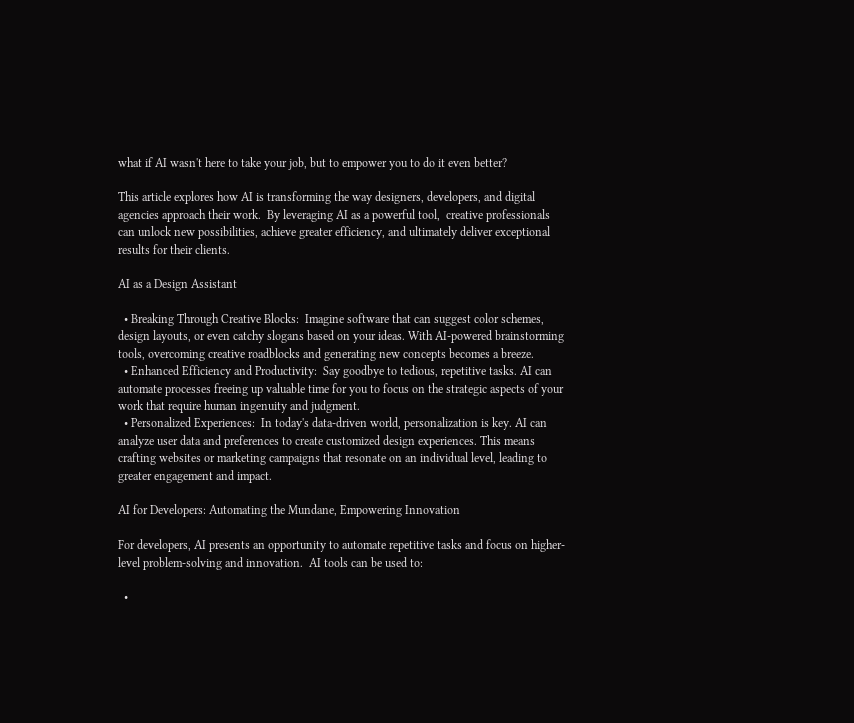what if AI wasn't here to take your job, but to empower you to do it even better?

This article explores how AI is transforming the way designers, developers, and digital agencies approach their work.  By leveraging AI as a powerful tool,  creative professionals can unlock new possibilities, achieve greater efficiency, and ultimately deliver exceptional results for their clients.

AI as a Design Assistant

  • Breaking Through Creative Blocks:  Imagine software that can suggest color schemes, design layouts, or even catchy slogans based on your ideas. With AI-powered brainstorming tools, overcoming creative roadblocks and generating new concepts becomes a breeze.
  • Enhanced Efficiency and Productivity:  Say goodbye to tedious, repetitive tasks. AI can automate processes freeing up valuable time for you to focus on the strategic aspects of your work that require human ingenuity and judgment.
  • Personalized Experiences:  In today's data-driven world, personalization is key. AI can analyze user data and preferences to create customized design experiences. This means crafting websites or marketing campaigns that resonate on an individual level, leading to greater engagement and impact.

AI for Developers: Automating the Mundane, Empowering Innovation

For developers, AI presents an opportunity to automate repetitive tasks and focus on higher-level problem-solving and innovation.  AI tools can be used to:

  •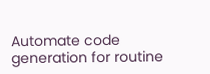Automate code generation for routine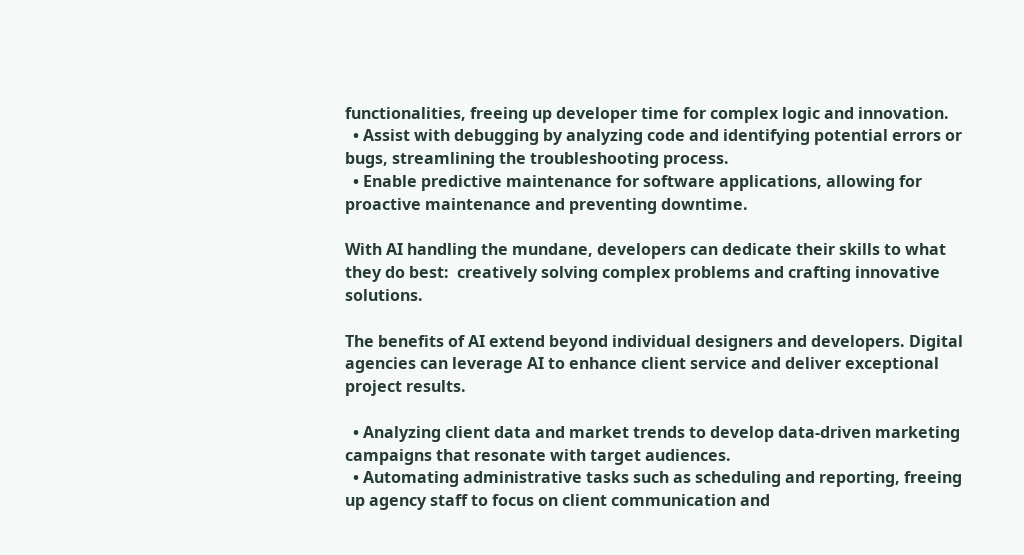functionalities, freeing up developer time for complex logic and innovation.
  • Assist with debugging by analyzing code and identifying potential errors or bugs, streamlining the troubleshooting process.
  • Enable predictive maintenance for software applications, allowing for proactive maintenance and preventing downtime.

With AI handling the mundane, developers can dedicate their skills to what they do best:  creatively solving complex problems and crafting innovative solutions.

The benefits of AI extend beyond individual designers and developers. Digital agencies can leverage AI to enhance client service and deliver exceptional project results.

  • Analyzing client data and market trends to develop data-driven marketing campaigns that resonate with target audiences.
  • Automating administrative tasks such as scheduling and reporting, freeing up agency staff to focus on client communication and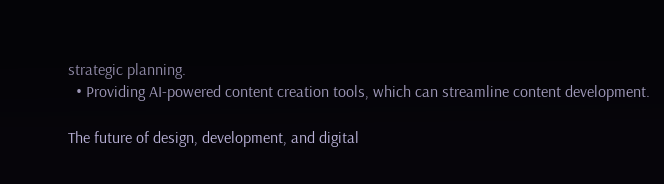strategic planning.
  • Providing AI-powered content creation tools, which can streamline content development.

The future of design, development, and digital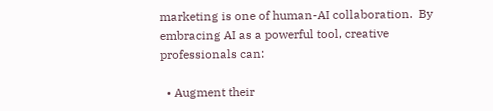marketing is one of human-AI collaboration.  By embracing AI as a powerful tool, creative professionals can:

  • Augment their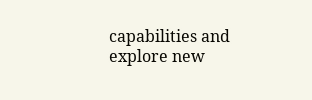capabilities and explore new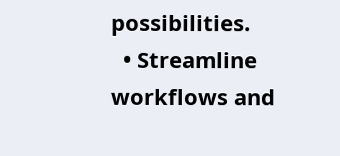possibilities.
  • Streamline workflows and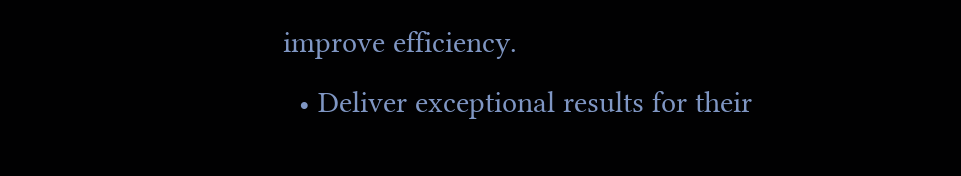improve efficiency.
  • Deliver exceptional results for their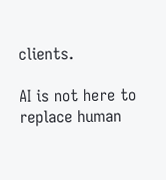clients.

AI is not here to replace human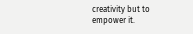creativity but to empower it.